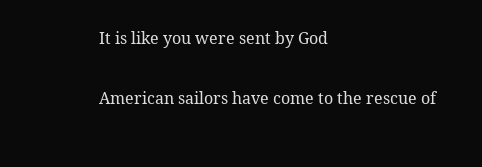It is like you were sent by God

American sailors have come to the rescue of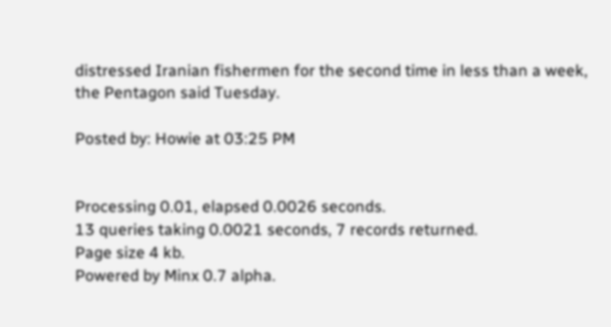distressed Iranian fishermen for the second time in less than a week, the Pentagon said Tuesday.

Posted by: Howie at 03:25 PM


Processing 0.01, elapsed 0.0026 seconds.
13 queries taking 0.0021 seconds, 7 records returned.
Page size 4 kb.
Powered by Minx 0.7 alpha.